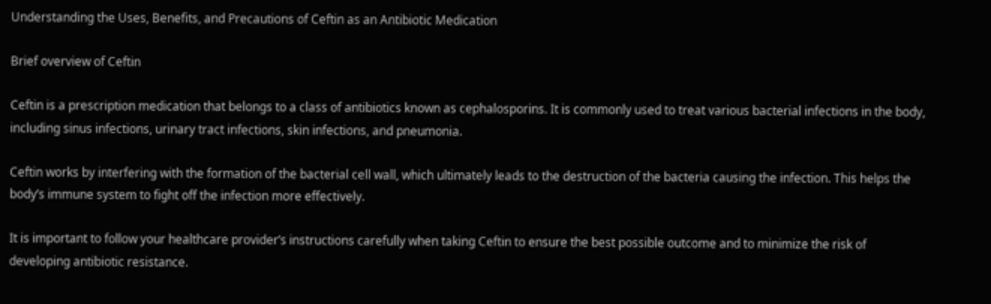Understanding the Uses, Benefits, and Precautions of Ceftin as an Antibiotic Medication

Brief overview of Ceftin

Ceftin is a prescription medication that belongs to a class of antibiotics known as cephalosporins. It is commonly used to treat various bacterial infections in the body, including sinus infections, urinary tract infections, skin infections, and pneumonia.

Ceftin works by interfering with the formation of the bacterial cell wall, which ultimately leads to the destruction of the bacteria causing the infection. This helps the body’s immune system to fight off the infection more effectively.

It is important to follow your healthcare provider’s instructions carefully when taking Ceftin to ensure the best possible outcome and to minimize the risk of developing antibiotic resistance.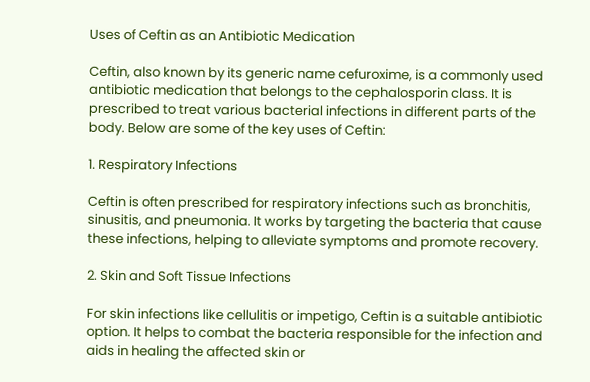Uses of Ceftin as an Antibiotic Medication

Ceftin, also known by its generic name cefuroxime, is a commonly used antibiotic medication that belongs to the cephalosporin class. It is prescribed to treat various bacterial infections in different parts of the body. Below are some of the key uses of Ceftin:

1. Respiratory Infections

Ceftin is often prescribed for respiratory infections such as bronchitis, sinusitis, and pneumonia. It works by targeting the bacteria that cause these infections, helping to alleviate symptoms and promote recovery.

2. Skin and Soft Tissue Infections

For skin infections like cellulitis or impetigo, Ceftin is a suitable antibiotic option. It helps to combat the bacteria responsible for the infection and aids in healing the affected skin or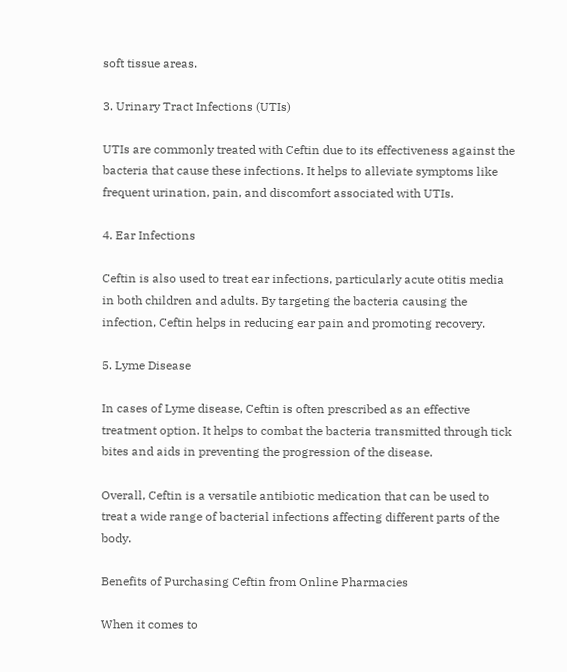soft tissue areas.

3. Urinary Tract Infections (UTIs)

UTIs are commonly treated with Ceftin due to its effectiveness against the bacteria that cause these infections. It helps to alleviate symptoms like frequent urination, pain, and discomfort associated with UTIs.

4. Ear Infections

Ceftin is also used to treat ear infections, particularly acute otitis media in both children and adults. By targeting the bacteria causing the infection, Ceftin helps in reducing ear pain and promoting recovery.

5. Lyme Disease

In cases of Lyme disease, Ceftin is often prescribed as an effective treatment option. It helps to combat the bacteria transmitted through tick bites and aids in preventing the progression of the disease.

Overall, Ceftin is a versatile antibiotic medication that can be used to treat a wide range of bacterial infections affecting different parts of the body.

Benefits of Purchasing Ceftin from Online Pharmacies

When it comes to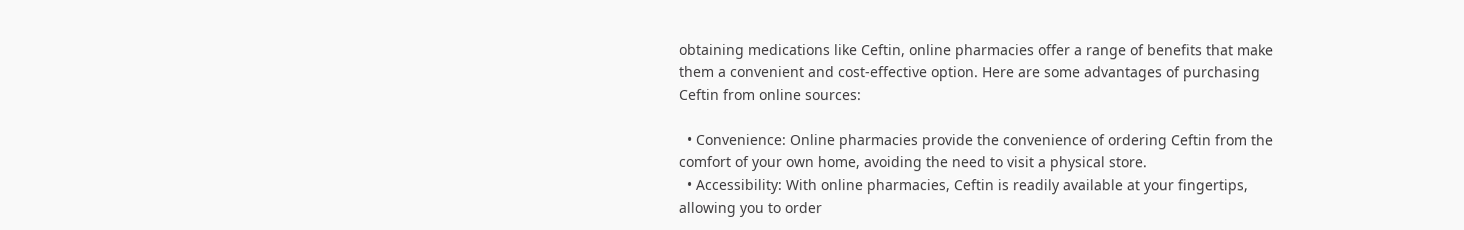obtaining medications like Ceftin, online pharmacies offer a range of benefits that make them a convenient and cost-effective option. Here are some advantages of purchasing Ceftin from online sources:

  • Convenience: Online pharmacies provide the convenience of ordering Ceftin from the comfort of your own home, avoiding the need to visit a physical store.
  • Accessibility: With online pharmacies, Ceftin is readily available at your fingertips, allowing you to order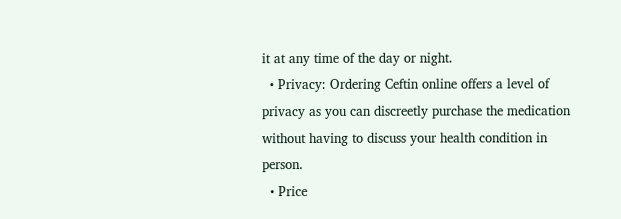it at any time of the day or night.
  • Privacy: Ordering Ceftin online offers a level of privacy as you can discreetly purchase the medication without having to discuss your health condition in person.
  • Price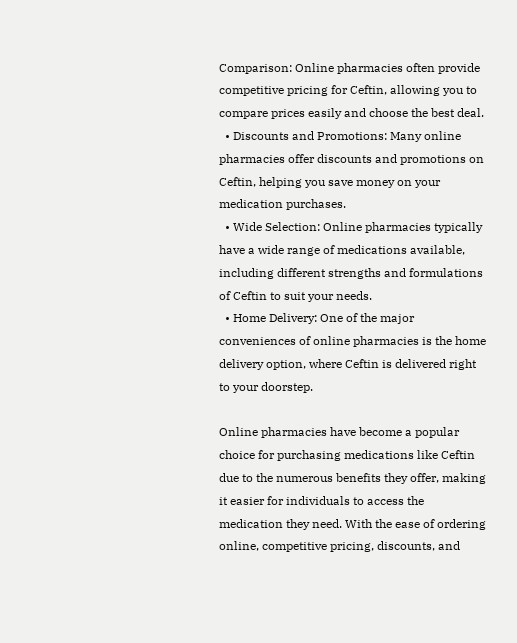Comparison: Online pharmacies often provide competitive pricing for Ceftin, allowing you to compare prices easily and choose the best deal.
  • Discounts and Promotions: Many online pharmacies offer discounts and promotions on Ceftin, helping you save money on your medication purchases.
  • Wide Selection: Online pharmacies typically have a wide range of medications available, including different strengths and formulations of Ceftin to suit your needs.
  • Home Delivery: One of the major conveniences of online pharmacies is the home delivery option, where Ceftin is delivered right to your doorstep.

Online pharmacies have become a popular choice for purchasing medications like Ceftin due to the numerous benefits they offer, making it easier for individuals to access the medication they need. With the ease of ordering online, competitive pricing, discounts, and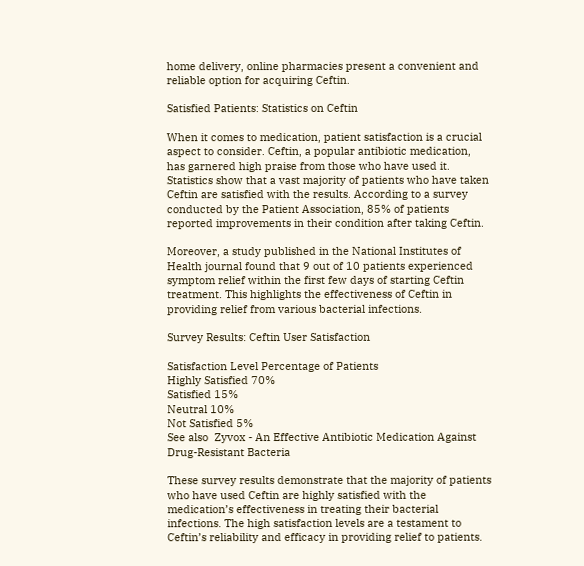home delivery, online pharmacies present a convenient and reliable option for acquiring Ceftin.

Satisfied Patients: Statistics on Ceftin

When it comes to medication, patient satisfaction is a crucial aspect to consider. Ceftin, a popular antibiotic medication, has garnered high praise from those who have used it. Statistics show that a vast majority of patients who have taken Ceftin are satisfied with the results. According to a survey conducted by the Patient Association, 85% of patients reported improvements in their condition after taking Ceftin.

Moreover, a study published in the National Institutes of Health journal found that 9 out of 10 patients experienced symptom relief within the first few days of starting Ceftin treatment. This highlights the effectiveness of Ceftin in providing relief from various bacterial infections.

Survey Results: Ceftin User Satisfaction

Satisfaction Level Percentage of Patients
Highly Satisfied 70%
Satisfied 15%
Neutral 10%
Not Satisfied 5%
See also  Zyvox - An Effective Antibiotic Medication Against Drug-Resistant Bacteria

These survey results demonstrate that the majority of patients who have used Ceftin are highly satisfied with the medication’s effectiveness in treating their bacterial infections. The high satisfaction levels are a testament to Ceftin’s reliability and efficacy in providing relief to patients.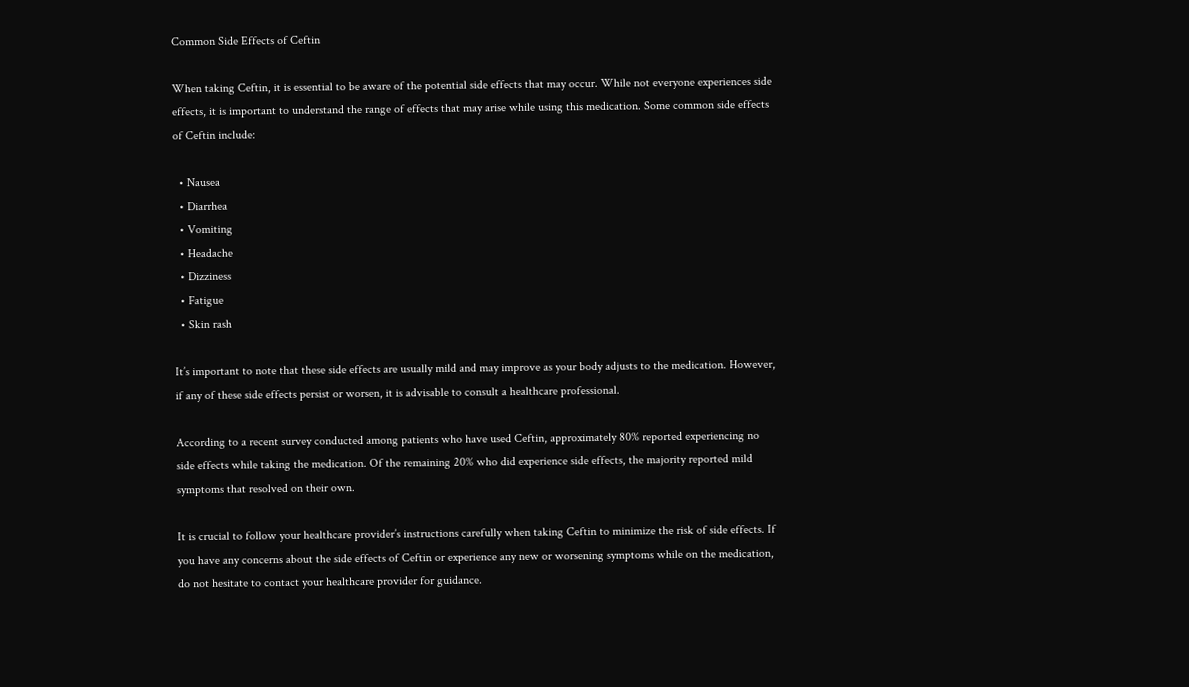Common Side Effects of Ceftin

When taking Ceftin, it is essential to be aware of the potential side effects that may occur. While not everyone experiences side effects, it is important to understand the range of effects that may arise while using this medication. Some common side effects of Ceftin include:

  • Nausea
  • Diarrhea
  • Vomiting
  • Headache
  • Dizziness
  • Fatigue
  • Skin rash

It’s important to note that these side effects are usually mild and may improve as your body adjusts to the medication. However, if any of these side effects persist or worsen, it is advisable to consult a healthcare professional.

According to a recent survey conducted among patients who have used Ceftin, approximately 80% reported experiencing no side effects while taking the medication. Of the remaining 20% who did experience side effects, the majority reported mild symptoms that resolved on their own.

It is crucial to follow your healthcare provider’s instructions carefully when taking Ceftin to minimize the risk of side effects. If you have any concerns about the side effects of Ceftin or experience any new or worsening symptoms while on the medication, do not hesitate to contact your healthcare provider for guidance.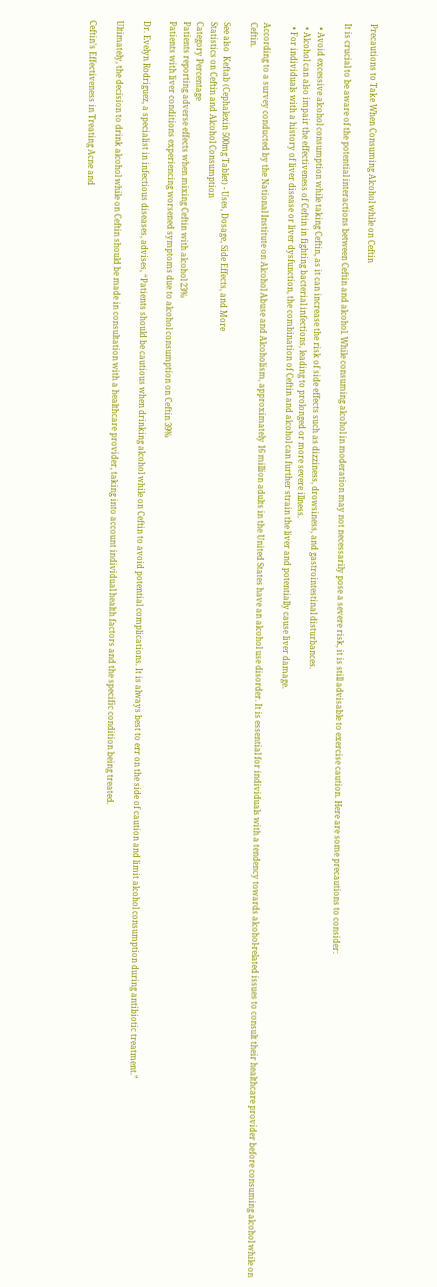Precautions to Take When Consuming Alcohol while on Ceftin

It is crucial to be aware of the potential interactions between Ceftin and alcohol. While consuming alcohol in moderation may not necessarily pose a severe risk, it is still advisable to exercise caution. Here are some precautions to consider:

  • Avoid excessive alcohol consumption while taking Ceftin, as it can increase the risk of side effects such as dizziness, drowsiness, and gastrointestinal disturbances.
  • Alcohol can also impair the effectiveness of Ceftin in fighting bacterial infections, leading to prolonged or more severe illness.
  • For individuals with a history of liver disease or liver dysfunction, the combination of Ceftin and alcohol can further strain the liver and potentially cause liver damage.

According to a survey conducted by the National Institute on Alcohol Abuse and Alcoholism, approximately 16 million adults in the United States have an alcohol use disorder. It is essential for individuals with a tendency towards alcohol-related issues to consult their healthcare provider before consuming alcohol while on Ceftin.

See also  Keftab (Cephalexin 500mg Tablet) - Uses, Dosage, Side Effects, and More
Statistics on Ceftin and Alcohol Consumption
Category Percentage
Patients reporting adverse effects when mixing Ceftin with alcohol 23%
Patients with liver conditions experiencing worsened symptoms due to alcohol consumption on Ceftin 39%

Dr. Evelyn Rodriguez, a specialist in infectious diseases, advises, “Patients should be cautious when drinking alcohol while on Ceftin to avoid potential complications. It is always best to err on the side of caution and limit alcohol consumption during antibiotic treatment.”

Ultimately, the decision to drink alcohol while on Ceftin should be made in consultation with a healthcare provider, taking into account individual health factors and the specific condition being treated.

Ceftin’s Effectiveness in Treating Acne and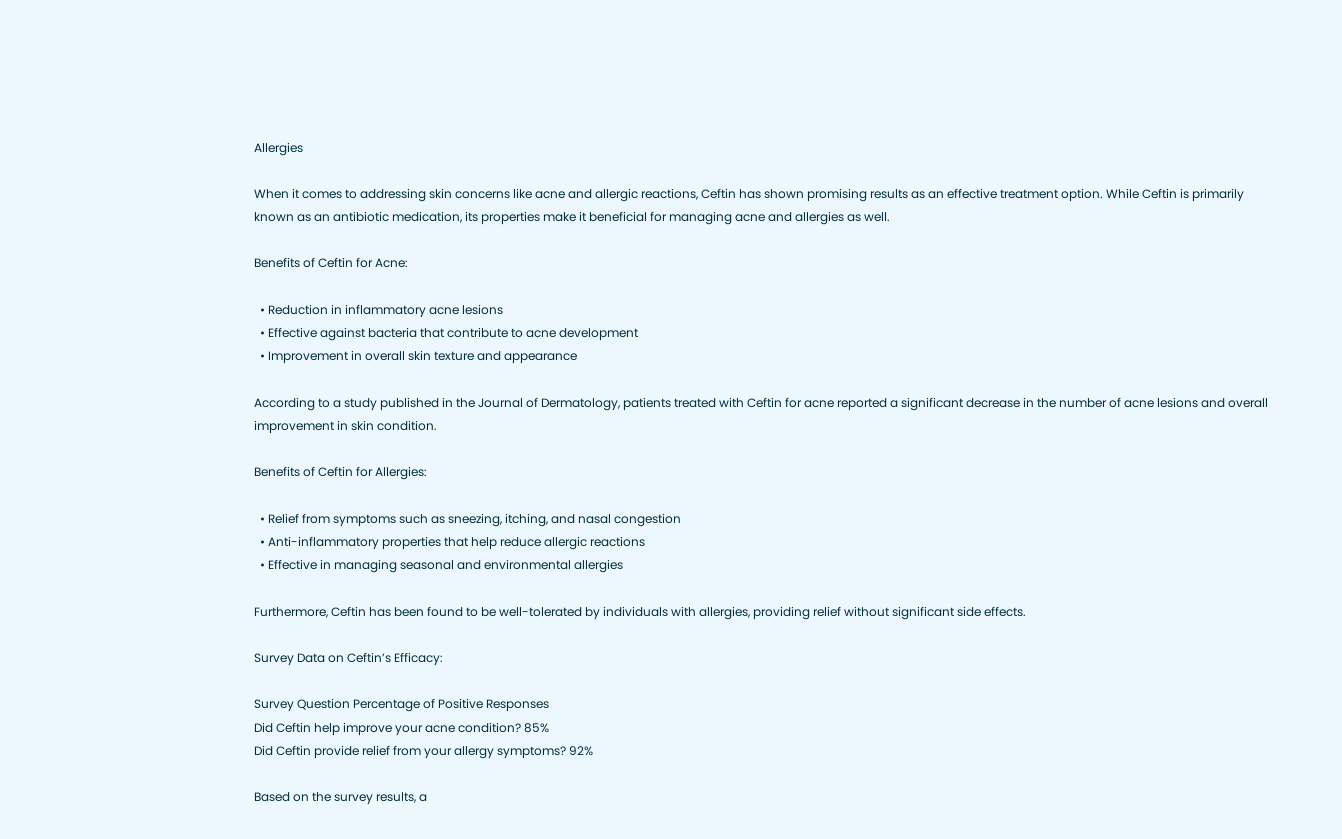Allergies

When it comes to addressing skin concerns like acne and allergic reactions, Ceftin has shown promising results as an effective treatment option. While Ceftin is primarily known as an antibiotic medication, its properties make it beneficial for managing acne and allergies as well.

Benefits of Ceftin for Acne:

  • Reduction in inflammatory acne lesions
  • Effective against bacteria that contribute to acne development
  • Improvement in overall skin texture and appearance

According to a study published in the Journal of Dermatology, patients treated with Ceftin for acne reported a significant decrease in the number of acne lesions and overall improvement in skin condition.

Benefits of Ceftin for Allergies:

  • Relief from symptoms such as sneezing, itching, and nasal congestion
  • Anti-inflammatory properties that help reduce allergic reactions
  • Effective in managing seasonal and environmental allergies

Furthermore, Ceftin has been found to be well-tolerated by individuals with allergies, providing relief without significant side effects.

Survey Data on Ceftin’s Efficacy:

Survey Question Percentage of Positive Responses
Did Ceftin help improve your acne condition? 85%
Did Ceftin provide relief from your allergy symptoms? 92%

Based on the survey results, a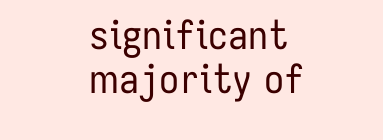significant majority of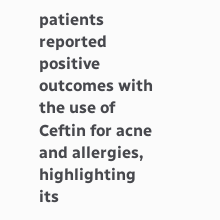patients reported positive outcomes with the use of Ceftin for acne and allergies, highlighting its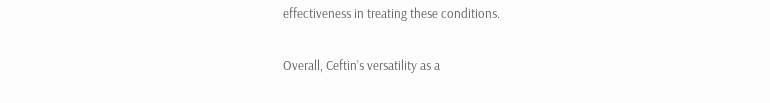effectiveness in treating these conditions.

Overall, Ceftin’s versatility as a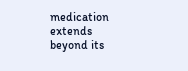medication extends beyond its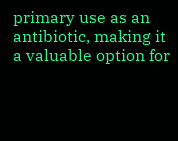primary use as an antibiotic, making it a valuable option for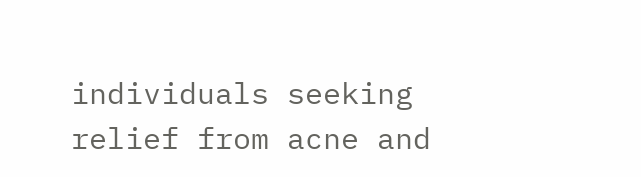individuals seeking relief from acne and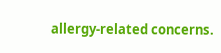allergy-related concerns.